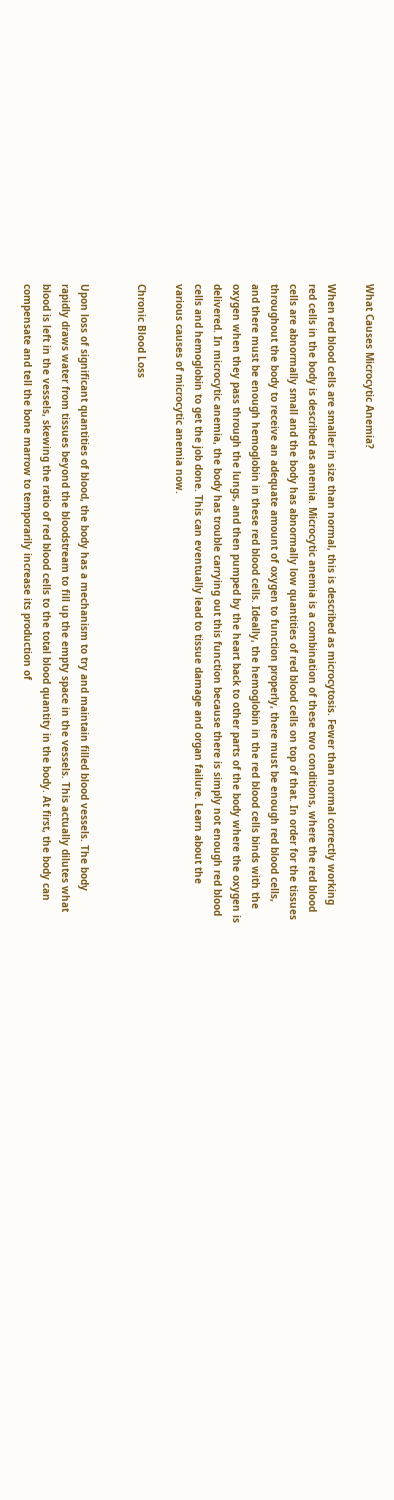What Causes Microcytic Anemia?

When red blood cells are smaller in size than normal, this is described as microcytosis. Fewer than normal correctly working red cells in the body is described as anemia. Microcytic anemia is a combination of these two conditions, where the red blood cells are abnormally small and the body has abnormally low quantities of red blood cells on top of that. In order for the tissues throughout the body to receive an adequate amount of oxygen to function properly, there must be enough red blood cells, and there must be enough hemoglobin in these red blood cells. Ideally, the hemoglobin in the red blood cells binds with the oxygen when they pass through the lungs, and then pumped by the heart back to other parts of the body where the oxygen is delivered. In microcytic anemia, the body has trouble carrying out this function because there is simply not enough red blood cells and hemoglobin to get the job done. This can eventually lead to tissue damage and organ failure. Learn about the various causes of microcytic anemia now.

Chronic Blood Loss


Upon loss of significant quantities of blood, the body has a mechanism to try and maintain filled blood vessels. The body rapidly draws water from tissues beyond the bloodstream to fill up the empty space in the vessels. This actually dilutes what blood is left in the vessels, skewing the ratio of red blood cells to the total blood quantity in the body. At first, the body can compensate and tell the bone marrow to temporarily increase its production of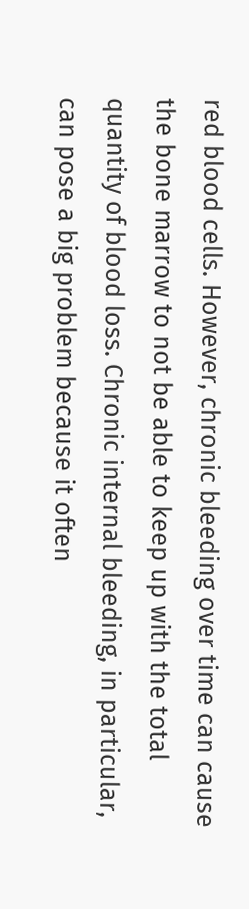red blood cells. However, chronic bleeding over time can cause the bone marrow to not be able to keep up with the total quantity of blood loss. Chronic internal bleeding, in particular, can pose a big problem because it often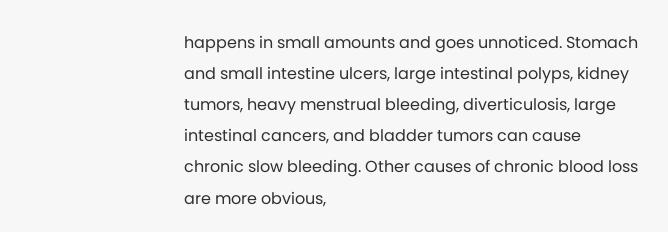happens in small amounts and goes unnoticed. Stomach and small intestine ulcers, large intestinal polyps, kidney tumors, heavy menstrual bleeding, diverticulosis, large intestinal cancers, and bladder tumors can cause chronic slow bleeding. Other causes of chronic blood loss are more obvious,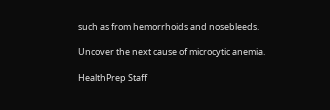such as from hemorrhoids and nosebleeds.

Uncover the next cause of microcytic anemia.

HealthPrep Staff